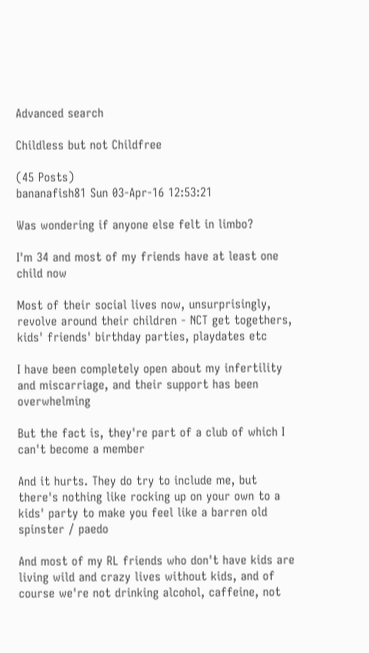Advanced search

Childless but not Childfree

(45 Posts)
bananafish81 Sun 03-Apr-16 12:53:21

Was wondering if anyone else felt in limbo?

I'm 34 and most of my friends have at least one child now

Most of their social lives now, unsurprisingly, revolve around their children - NCT get togethers, kids' friends' birthday parties, playdates etc

I have been completely open about my infertility and miscarriage, and their support has been overwhelming

But the fact is, they're part of a club of which I can't become a member

And it hurts. They do try to include me, but there's nothing like rocking up on your own to a kids' party to make you feel like a barren old spinster / paedo

And most of my RL friends who don't have kids are living wild and crazy lives without kids, and of course we're not drinking alcohol, caffeine, not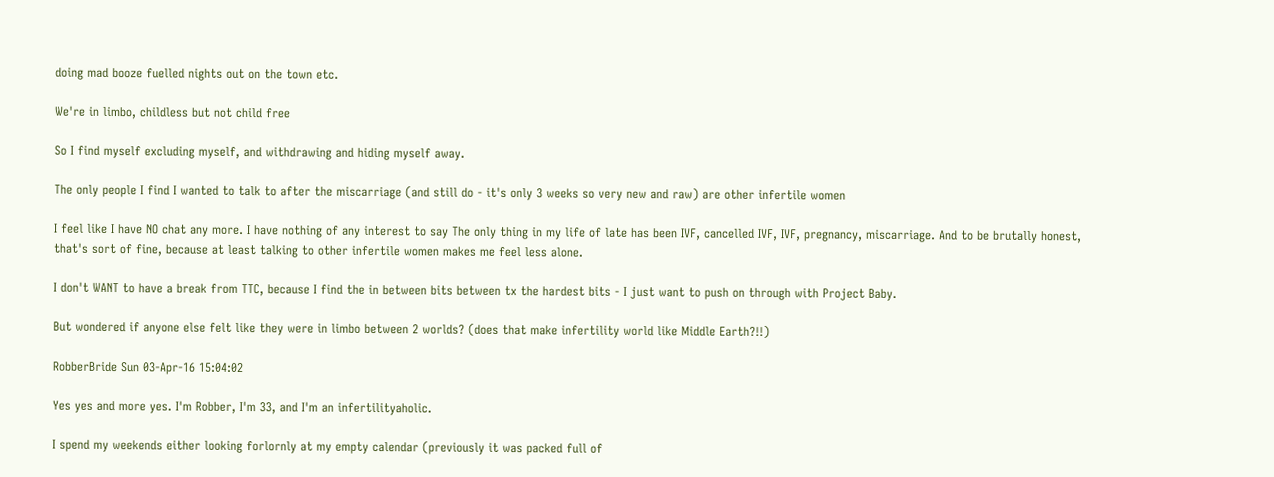doing mad booze fuelled nights out on the town etc.

We're in limbo, childless but not child free

So I find myself excluding myself, and withdrawing and hiding myself away.

The only people I find I wanted to talk to after the miscarriage (and still do - it's only 3 weeks so very new and raw) are other infertile women

I feel like I have NO chat any more. I have nothing of any interest to say The only thing in my life of late has been IVF, cancelled IVF, IVF, pregnancy, miscarriage. And to be brutally honest, that's sort of fine, because at least talking to other infertile women makes me feel less alone.

I don't WANT to have a break from TTC, because I find the in between bits between tx the hardest bits - I just want to push on through with Project Baby.

But wondered if anyone else felt like they were in limbo between 2 worlds? (does that make infertility world like Middle Earth?!!)

RobberBride Sun 03-Apr-16 15:04:02

Yes yes and more yes. I'm Robber, I'm 33, and I'm an infertilityaholic.

I spend my weekends either looking forlornly at my empty calendar (previously it was packed full of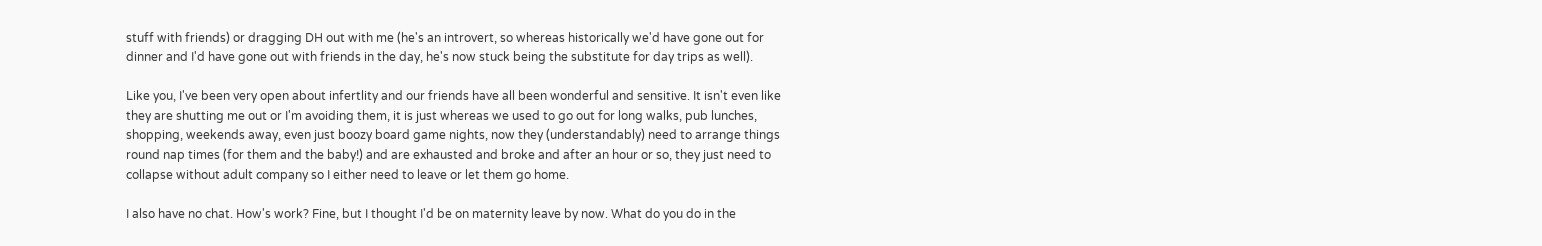stuff with friends) or dragging DH out with me (he's an introvert, so whereas historically we'd have gone out for dinner and I'd have gone out with friends in the day, he's now stuck being the substitute for day trips as well).

Like you, I've been very open about infertlity and our friends have all been wonderful and sensitive. It isn't even like they are shutting me out or I'm avoiding them, it is just whereas we used to go out for long walks, pub lunches, shopping, weekends away, even just boozy board game nights, now they (understandably) need to arrange things round nap times (for them and the baby!) and are exhausted and broke and after an hour or so, they just need to collapse without adult company so I either need to leave or let them go home.

I also have no chat. How's work? Fine, but I thought I'd be on maternity leave by now. What do you do in the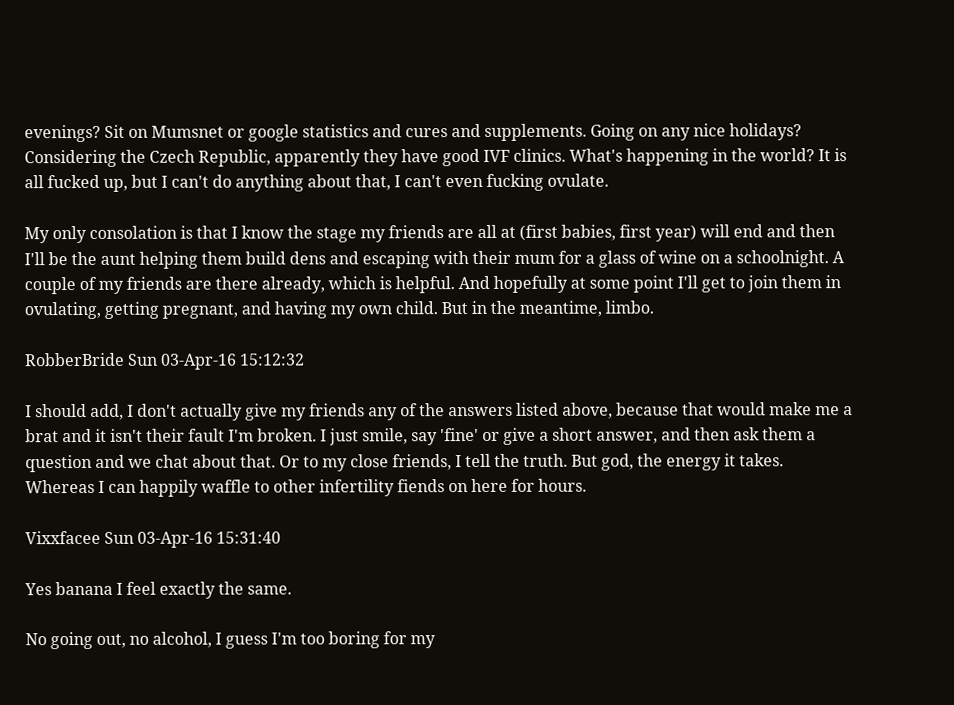evenings? Sit on Mumsnet or google statistics and cures and supplements. Going on any nice holidays? Considering the Czech Republic, apparently they have good IVF clinics. What's happening in the world? It is all fucked up, but I can't do anything about that, I can't even fucking ovulate.

My only consolation is that I know the stage my friends are all at (first babies, first year) will end and then I'll be the aunt helping them build dens and escaping with their mum for a glass of wine on a schoolnight. A couple of my friends are there already, which is helpful. And hopefully at some point I'll get to join them in ovulating, getting pregnant, and having my own child. But in the meantime, limbo.

RobberBride Sun 03-Apr-16 15:12:32

I should add, I don't actually give my friends any of the answers listed above, because that would make me a brat and it isn't their fault I'm broken. I just smile, say 'fine' or give a short answer, and then ask them a question and we chat about that. Or to my close friends, I tell the truth. But god, the energy it takes. Whereas I can happily waffle to other infertility fiends on here for hours.

Vixxfacee Sun 03-Apr-16 15:31:40

Yes banana I feel exactly the same.

No going out, no alcohol, I guess I'm too boring for my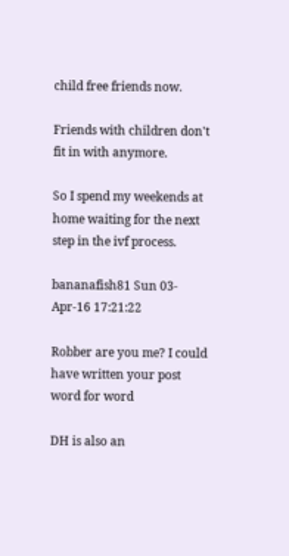child free friends now.

Friends with children don't fit in with anymore.

So I spend my weekends at home waiting for the next step in the ivf process.

bananafish81 Sun 03-Apr-16 17:21:22

Robber are you me? I could have written your post word for word

DH is also an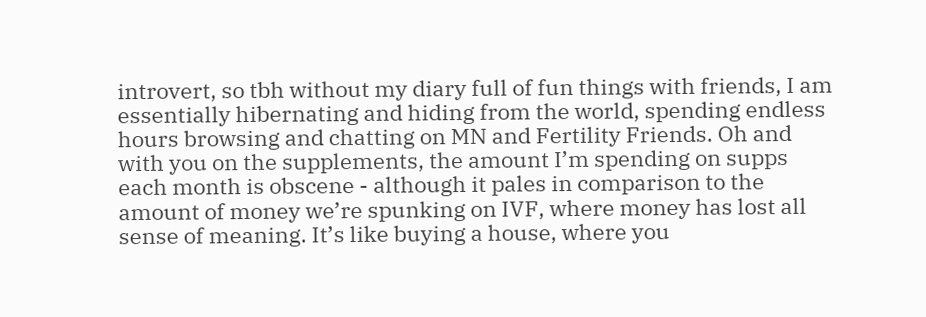introvert, so tbh without my diary full of fun things with friends, I am essentially hibernating and hiding from the world, spending endless hours browsing and chatting on MN and Fertility Friends. Oh and with you on the supplements, the amount I’m spending on supps each month is obscene - although it pales in comparison to the amount of money we’re spunking on IVF, where money has lost all sense of meaning. It’s like buying a house, where you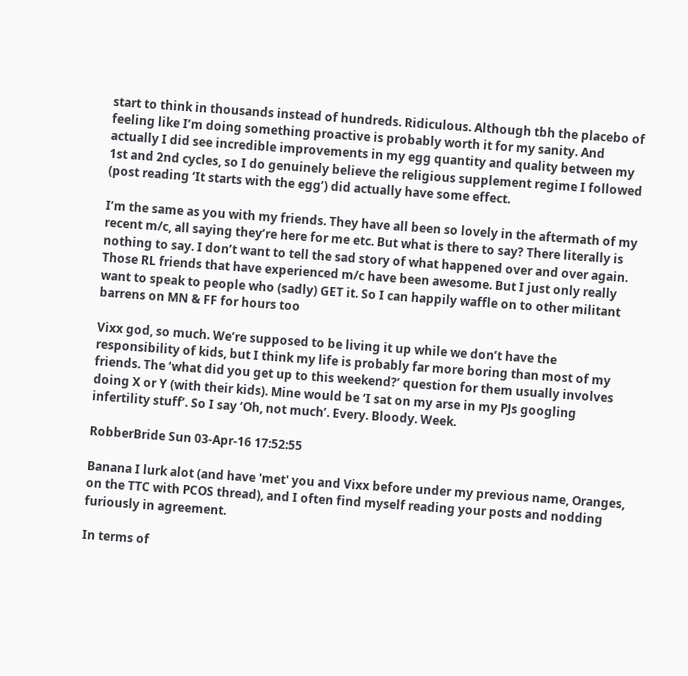start to think in thousands instead of hundreds. Ridiculous. Although tbh the placebo of feeling like I’m doing something proactive is probably worth it for my sanity. And actually I did see incredible improvements in my egg quantity and quality between my 1st and 2nd cycles, so I do genuinely believe the religious supplement regime I followed (post reading ‘It starts with the egg’) did actually have some effect.

I’m the same as you with my friends. They have all been so lovely in the aftermath of my recent m/c, all saying they’re here for me etc. But what is there to say? There literally is nothing to say. I don’t want to tell the sad story of what happened over and over again. Those RL friends that have experienced m/c have been awesome. But I just only really want to speak to people who (sadly) GET it. So I can happily waffle on to other militant barrens on MN & FF for hours too

Vixx god, so much. We’re supposed to be living it up while we don’t have the responsibility of kids, but I think my life is probably far more boring than most of my friends. The ‘what did you get up to this weekend?’ question for them usually involves doing X or Y (with their kids). Mine would be ‘I sat on my arse in my PJs googling infertility stuff’. So I say ‘Oh, not much’. Every. Bloody. Week.

RobberBride Sun 03-Apr-16 17:52:55

Banana I lurk alot (and have 'met' you and Vixx before under my previous name, Oranges, on the TTC with PCOS thread), and I often find myself reading your posts and nodding furiously in agreement.

In terms of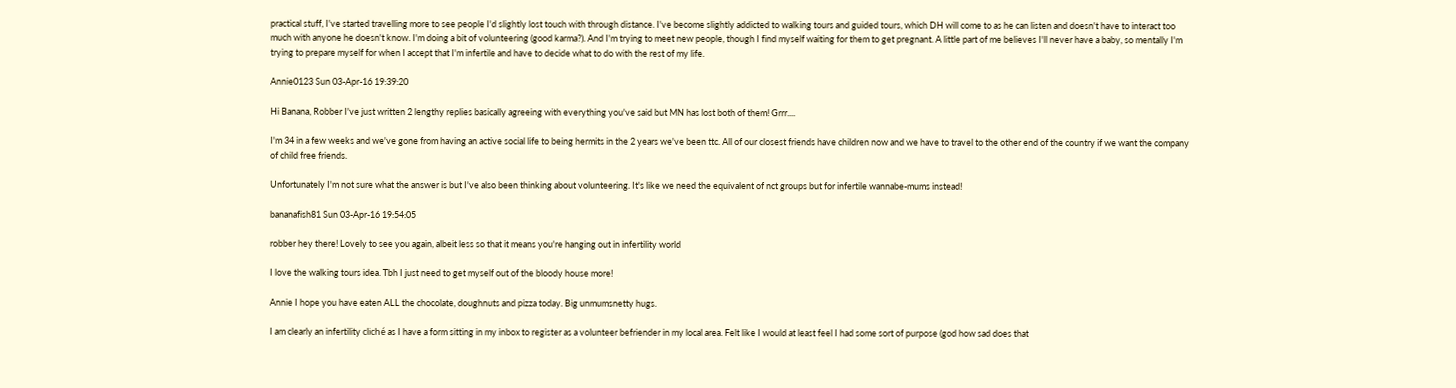practical stuff, I've started travelling more to see people I'd slightly lost touch with through distance. I've become slightly addicted to walking tours and guided tours, which DH will come to as he can listen and doesn't have to interact too much with anyone he doesn't know. I'm doing a bit of volunteering (good karma?). And I'm trying to meet new people, though I find myself waiting for them to get pregnant. A little part of me believes I'll never have a baby, so mentally I'm trying to prepare myself for when I accept that I'm infertile and have to decide what to do with the rest of my life.

Annie0123 Sun 03-Apr-16 19:39:20

Hi Banana, Robber I've just written 2 lengthy replies basically agreeing with everything you've said but MN has lost both of them! Grrr....

I'm 34 in a few weeks and we've gone from having an active social life to being hermits in the 2 years we've been ttc. All of our closest friends have children now and we have to travel to the other end of the country if we want the company of child free friends.

Unfortunately I'm not sure what the answer is but I've also been thinking about volunteering. It's like we need the equivalent of nct groups but for infertile wannabe-mums instead!

bananafish81 Sun 03-Apr-16 19:54:05

robber hey there! Lovely to see you again, albeit less so that it means you're hanging out in infertility world

I love the walking tours idea. Tbh I just need to get myself out of the bloody house more!

Annie I hope you have eaten ALL the chocolate, doughnuts and pizza today. Big unmumsnetty hugs.

I am clearly an infertility cliché as I have a form sitting in my inbox to register as a volunteer befriender in my local area. Felt like I would at least feel I had some sort of purpose (god how sad does that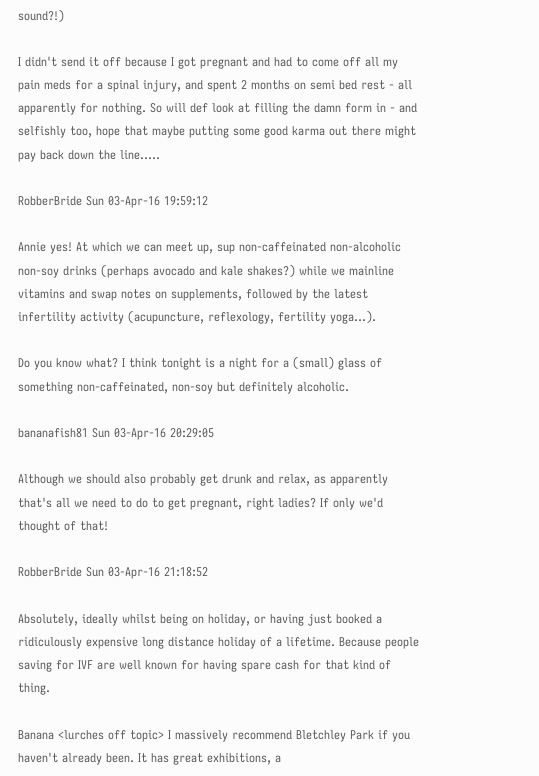sound?!)

I didn't send it off because I got pregnant and had to come off all my pain meds for a spinal injury, and spent 2 months on semi bed rest - all apparently for nothing. So will def look at filling the damn form in - and selfishly too, hope that maybe putting some good karma out there might pay back down the line.....

RobberBride Sun 03-Apr-16 19:59:12

Annie yes! At which we can meet up, sup non-caffeinated non-alcoholic non-soy drinks (perhaps avocado and kale shakes?) while we mainline vitamins and swap notes on supplements, followed by the latest infertility activity (acupuncture, reflexology, fertility yoga...).

Do you know what? I think tonight is a night for a (small) glass of something non-caffeinated, non-soy but definitely alcoholic.

bananafish81 Sun 03-Apr-16 20:29:05

Although we should also probably get drunk and relax, as apparently that's all we need to do to get pregnant, right ladies? If only we'd thought of that!

RobberBride Sun 03-Apr-16 21:18:52

Absolutely, ideally whilst being on holiday, or having just booked a ridiculously expensive long distance holiday of a lifetime. Because people saving for IVF are well known for having spare cash for that kind of thing.

Banana <lurches off topic> I massively recommend Bletchley Park if you haven't already been. It has great exhibitions, a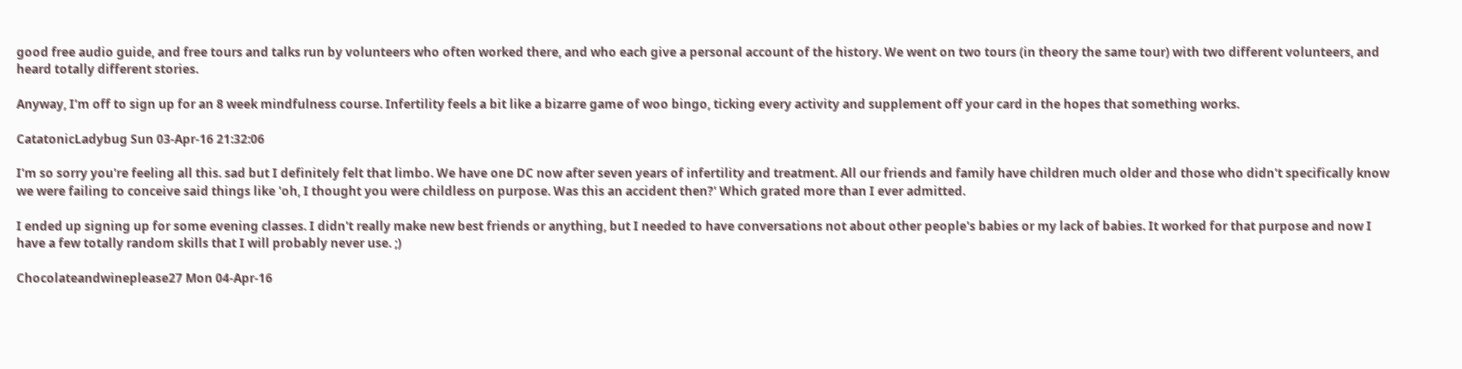good free audio guide, and free tours and talks run by volunteers who often worked there, and who each give a personal account of the history. We went on two tours (in theory the same tour) with two different volunteers, and heard totally different stories.

Anyway, I'm off to sign up for an 8 week mindfulness course. Infertility feels a bit like a bizarre game of woo bingo, ticking every activity and supplement off your card in the hopes that something works.

CatatonicLadybug Sun 03-Apr-16 21:32:06

I'm so sorry you're feeling all this. sad but I definitely felt that limbo. We have one DC now after seven years of infertility and treatment. All our friends and family have children much older and those who didn't specifically know we were failing to conceive said things like 'oh, I thought you were childless on purpose. Was this an accident then?' Which grated more than I ever admitted.

I ended up signing up for some evening classes. I didn't really make new best friends or anything, but I needed to have conversations not about other people's babies or my lack of babies. It worked for that purpose and now I have a few totally random skills that I will probably never use. ;)

Chocolateandwineplease27 Mon 04-Apr-16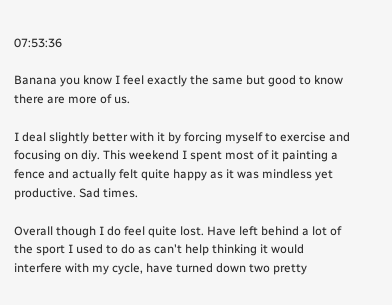07:53:36

Banana you know I feel exactly the same but good to know there are more of us.

I deal slightly better with it by forcing myself to exercise and focusing on diy. This weekend I spent most of it painting a fence and actually felt quite happy as it was mindless yet productive. Sad times.

Overall though I do feel quite lost. Have left behind a lot of the sport I used to do as can't help thinking it would interfere with my cycle, have turned down two pretty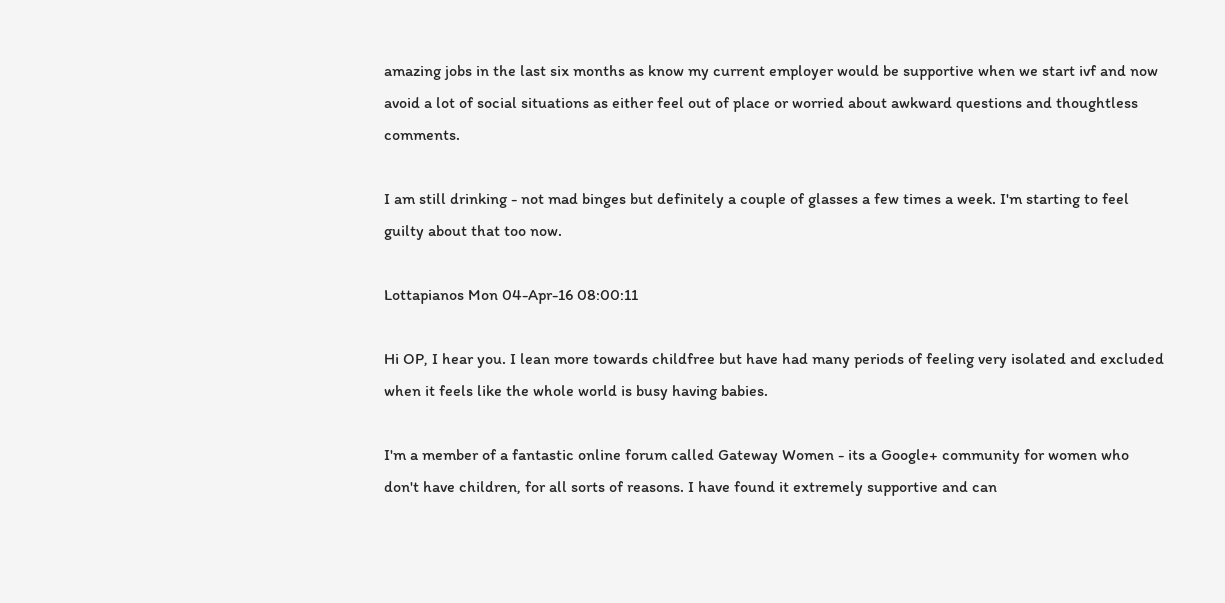amazing jobs in the last six months as know my current employer would be supportive when we start ivf and now avoid a lot of social situations as either feel out of place or worried about awkward questions and thoughtless comments.

I am still drinking - not mad binges but definitely a couple of glasses a few times a week. I'm starting to feel guilty about that too now.

Lottapianos Mon 04-Apr-16 08:00:11

Hi OP, I hear you. I lean more towards childfree but have had many periods of feeling very isolated and excluded when it feels like the whole world is busy having babies.

I'm a member of a fantastic online forum called Gateway Women - its a Google+ community for women who don't have children, for all sorts of reasons. I have found it extremely supportive and can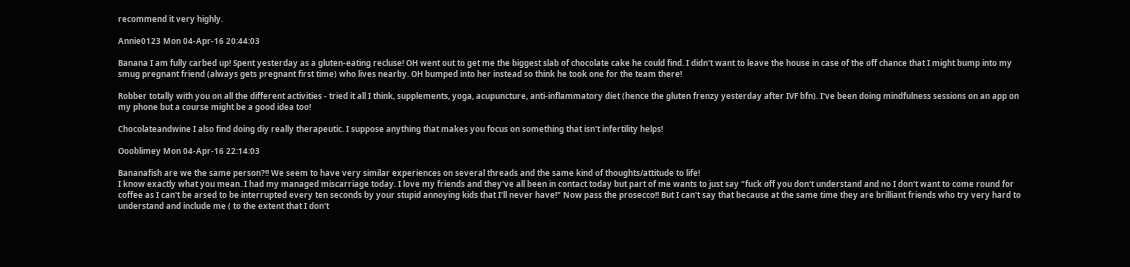recommend it very highly.

Annie0123 Mon 04-Apr-16 20:44:03

Banana I am fully carbed up! Spent yesterday as a gluten-eating recluse! OH went out to get me the biggest slab of chocolate cake he could find. I didn't want to leave the house in case of the off chance that I might bump into my smug pregnant friend (always gets pregnant first time) who lives nearby. OH bumped into her instead so think he took one for the team there!

Robber totally with you on all the different activities - tried it all I think, supplements, yoga, acupuncture, anti-inflammatory diet (hence the gluten frenzy yesterday after IVF bfn). I've been doing mindfulness sessions on an app on my phone but a course might be a good idea too!

Chocolateandwine I also find doing diy really therapeutic. I suppose anything that makes you focus on something that isn't infertility helps!

Oooblimey Mon 04-Apr-16 22:14:03

Bananafish are we the same person?!! We seem to have very similar experiences on several threads and the same kind of thoughts/attitude to life!
I know exactly what you mean. I had my managed miscarriage today. I love my friends and they've all been in contact today but part of me wants to just say "fuck off you don't understand and no I don't want to come round for coffee as I can't be arsed to be interrupted every ten seconds by your stupid annoying kids that I'll never have!" Now pass the prosecco!! But I can't say that because at the same time they are brilliant friends who try very hard to understand and include me ( to the extent that I don't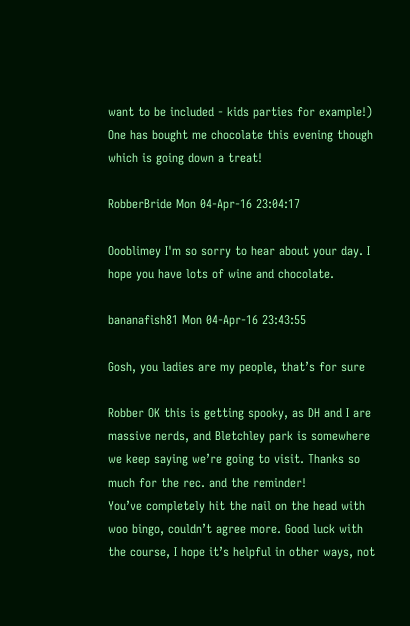want to be included - kids parties for example!)
One has bought me chocolate this evening though which is going down a treat!

RobberBride Mon 04-Apr-16 23:04:17

Oooblimey I'm so sorry to hear about your day. I hope you have lots of wine and chocolate.

bananafish81 Mon 04-Apr-16 23:43:55

Gosh, you ladies are my people, that’s for sure

Robber OK this is getting spooky, as DH and I are massive nerds, and Bletchley park is somewhere we keep saying we’re going to visit. Thanks so much for the rec. and the reminder!
You’ve completely hit the nail on the head with woo bingo, couldn’t agree more. Good luck with the course, I hope it’s helpful in other ways, not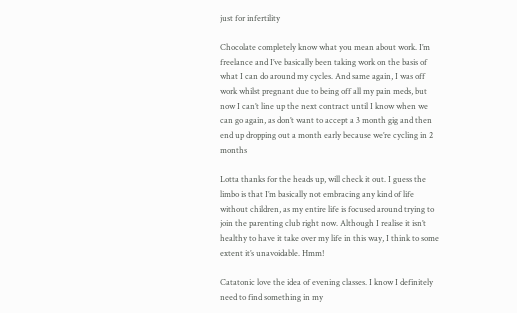just for infertility

Chocolate completely know what you mean about work. I’m freelance and I’ve basically been taking work on the basis of what I can do around my cycles. And same again, I was off work whilst pregnant due to being off all my pain meds, but now I can’t line up the next contract until I know when we can go again, as don’t want to accept a 3 month gig and then end up dropping out a month early because we’re cycling in 2 months

Lotta thanks for the heads up, will check it out. I guess the limbo is that I’m basically not embracing any kind of life without children, as my entire life is focused around trying to join the parenting club right now. Although I realise it isn’t healthy to have it take over my life in this way, I think to some extent it’s unavoidable. Hmm!

Catatonic love the idea of evening classes. I know I definitely need to find something in my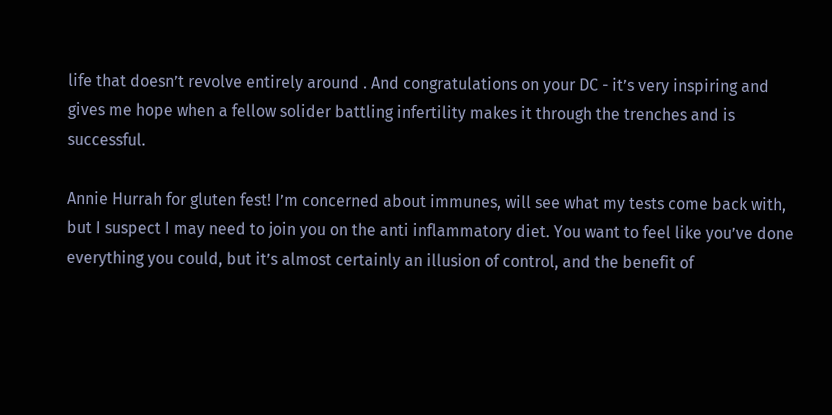life that doesn’t revolve entirely around . And congratulations on your DC - it’s very inspiring and gives me hope when a fellow solider battling infertility makes it through the trenches and is successful.

Annie Hurrah for gluten fest! I’m concerned about immunes, will see what my tests come back with, but I suspect I may need to join you on the anti inflammatory diet. You want to feel like you’ve done everything you could, but it’s almost certainly an illusion of control, and the benefit of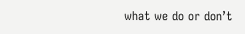what we do or don’t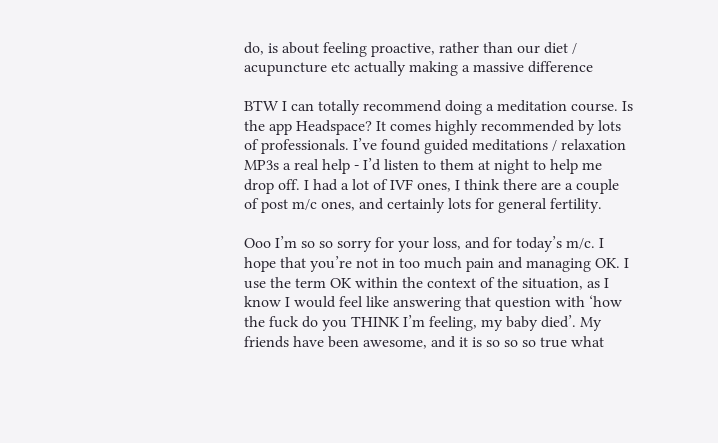do, is about feeling proactive, rather than our diet / acupuncture etc actually making a massive difference

BTW I can totally recommend doing a meditation course. Is the app Headspace? It comes highly recommended by lots of professionals. I’ve found guided meditations / relaxation MP3s a real help - I’d listen to them at night to help me drop off. I had a lot of IVF ones, I think there are a couple of post m/c ones, and certainly lots for general fertility.

Ooo I’m so so sorry for your loss, and for today’s m/c. I hope that you’re not in too much pain and managing OK. I use the term OK within the context of the situation, as I know I would feel like answering that question with ‘how the fuck do you THINK I’m feeling, my baby died’. My friends have been awesome, and it is so so so true what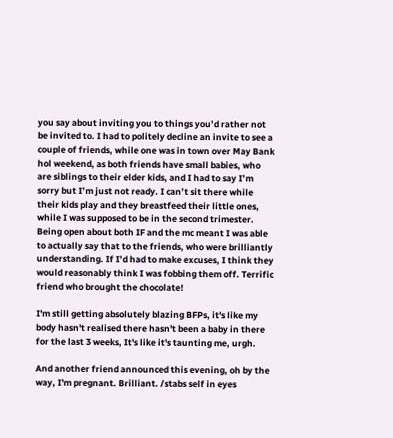you say about inviting you to things you’d rather not be invited to. I had to politely decline an invite to see a couple of friends, while one was in town over May Bank hol weekend, as both friends have small babies, who are siblings to their elder kids, and I had to say I’m sorry but I’m just not ready. I can’t sit there while their kids play and they breastfeed their little ones, while I was supposed to be in the second trimester. Being open about both IF and the mc meant I was able to actually say that to the friends, who were brilliantly understanding. If I’d had to make excuses, I think they would reasonably think I was fobbing them off. Terrific friend who brought the chocolate!

I'm still getting absolutely blazing BFPs, it's like my body hasn't realised there hasn't been a baby in there for the last 3 weeks, It's like it's taunting me, urgh.

And another friend announced this evening, oh by the way, I'm pregnant. Brilliant. /stabs self in eyes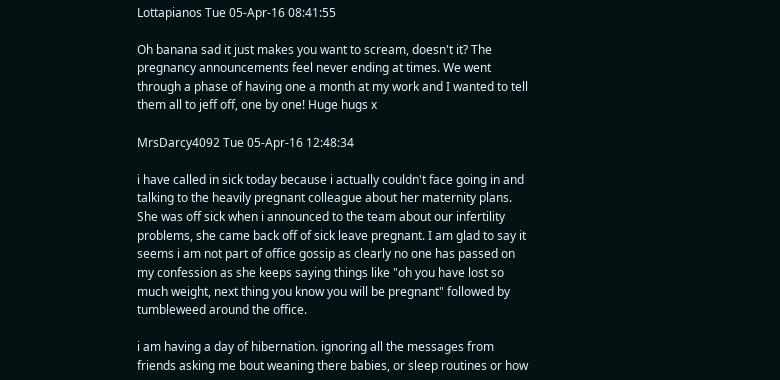Lottapianos Tue 05-Apr-16 08:41:55

Oh banana sad it just makes you want to scream, doesn't it? The pregnancy announcements feel never ending at times. We went through a phase of having one a month at my work and I wanted to tell them all to jeff off, one by one! Huge hugs x

MrsDarcy4092 Tue 05-Apr-16 12:48:34

i have called in sick today because i actually couldn't face going in and talking to the heavily pregnant colleague about her maternity plans. She was off sick when i announced to the team about our infertility problems, she came back off of sick leave pregnant. I am glad to say it seems i am not part of office gossip as clearly no one has passed on my confession as she keeps saying things like "oh you have lost so much weight, next thing you know you will be pregnant" followed by tumbleweed around the office.

i am having a day of hibernation. ignoring all the messages from friends asking me bout weaning there babies, or sleep routines or how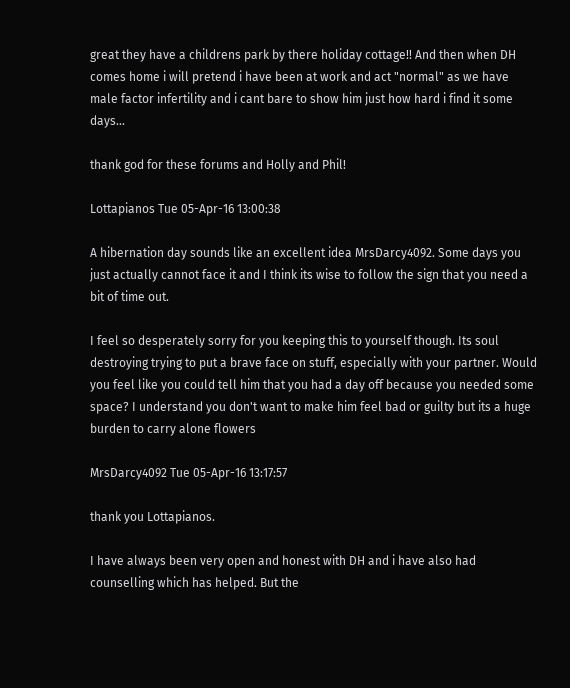great they have a childrens park by there holiday cottage!! And then when DH comes home i will pretend i have been at work and act "normal" as we have male factor infertility and i cant bare to show him just how hard i find it some days...

thank god for these forums and Holly and Phil!

Lottapianos Tue 05-Apr-16 13:00:38

A hibernation day sounds like an excellent idea MrsDarcy4092. Some days you just actually cannot face it and I think its wise to follow the sign that you need a bit of time out.

I feel so desperately sorry for you keeping this to yourself though. Its soul destroying trying to put a brave face on stuff, especially with your partner. Would you feel like you could tell him that you had a day off because you needed some space? I understand you don't want to make him feel bad or guilty but its a huge burden to carry alone flowers

MrsDarcy4092 Tue 05-Apr-16 13:17:57

thank you Lottapianos.

I have always been very open and honest with DH and i have also had counselling which has helped. But the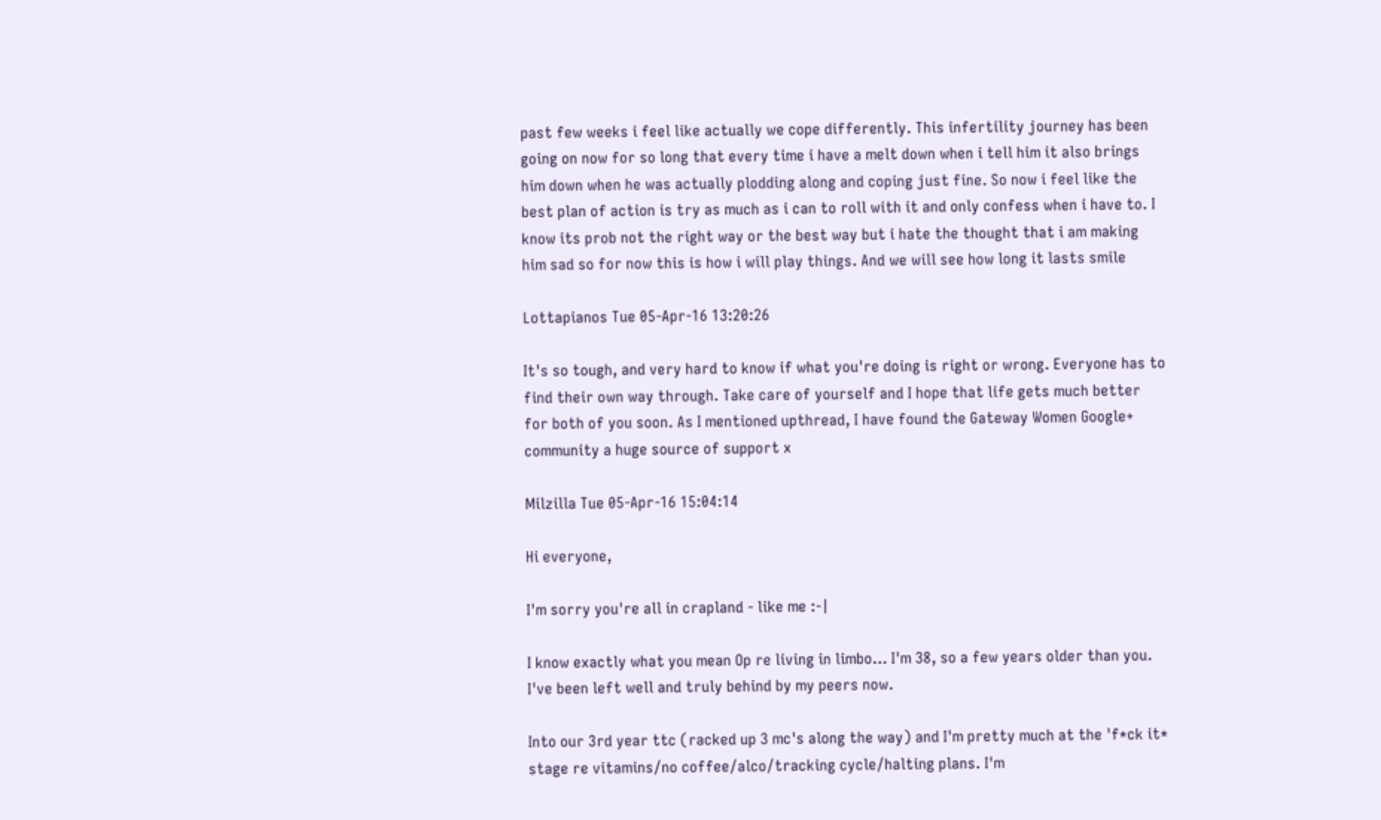past few weeks i feel like actually we cope differently. This infertility journey has been going on now for so long that every time i have a melt down when i tell him it also brings him down when he was actually plodding along and coping just fine. So now i feel like the best plan of action is try as much as i can to roll with it and only confess when i have to. I know its prob not the right way or the best way but i hate the thought that i am making him sad so for now this is how i will play things. And we will see how long it lasts smile

Lottapianos Tue 05-Apr-16 13:20:26

It's so tough, and very hard to know if what you're doing is right or wrong. Everyone has to find their own way through. Take care of yourself and I hope that life gets much better for both of you soon. As I mentioned upthread, I have found the Gateway Women Google+ community a huge source of support x

Milzilla Tue 05-Apr-16 15:04:14

Hi everyone,

I'm sorry you're all in crapland - like me :-|

I know exactly what you mean Op re living in limbo... I'm 38, so a few years older than you. I've been left well and truly behind by my peers now.

Into our 3rd year ttc (racked up 3 mc's along the way) and I'm pretty much at the 'f*ck it* stage re vitamins/no coffee/alco/tracking cycle/halting plans. I'm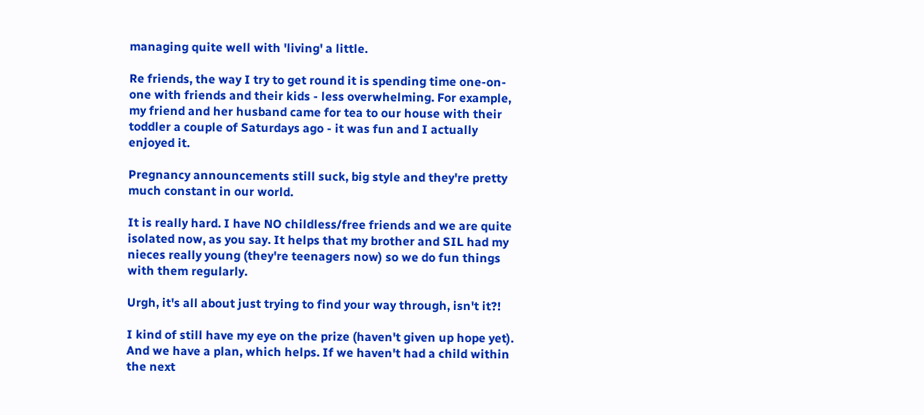managing quite well with 'living' a little.

Re friends, the way I try to get round it is spending time one-on-one with friends and their kids - less overwhelming. For example, my friend and her husband came for tea to our house with their toddler a couple of Saturdays ago - it was fun and I actually enjoyed it.

Pregnancy announcements still suck, big style and they're pretty much constant in our world.

It is really hard. I have NO childless/free friends and we are quite isolated now, as you say. It helps that my brother and SIL had my nieces really young (they're teenagers now) so we do fun things with them regularly.

Urgh, it's all about just trying to find your way through, isn't it?!

I kind of still have my eye on the prize (haven't given up hope yet). And we have a plan, which helps. If we haven't had a child within the next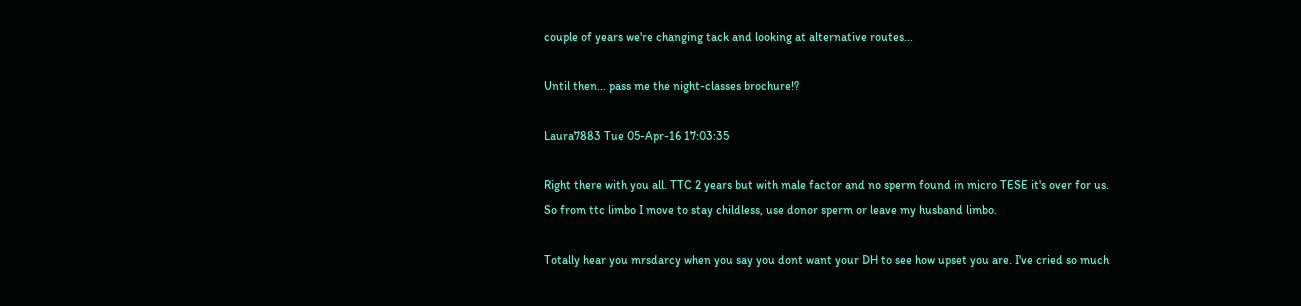couple of years we're changing tack and looking at alternative routes...

Until then... pass me the night-classes brochure!?

Laura7883 Tue 05-Apr-16 17:03:35

Right there with you all. TTC 2 years but with male factor and no sperm found in micro TESE it's over for us. So from ttc limbo I move to stay childless, use donor sperm or leave my husband limbo.

Totally hear you mrsdarcy when you say you dont want your DH to see how upset you are. I've cried so much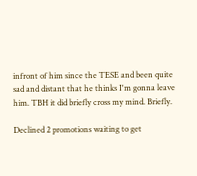infront of him since the TESE and been quite sad and distant that he thinks I'm gonna leave him. TBH it did briefly cross my mind. Briefly.

Declined 2 promotions waiting to get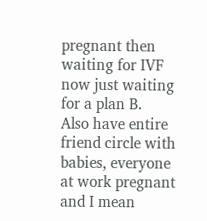pregnant then waiting for IVF now just waiting for a plan B.
Also have entire friend circle with babies, everyone at work pregnant and I mean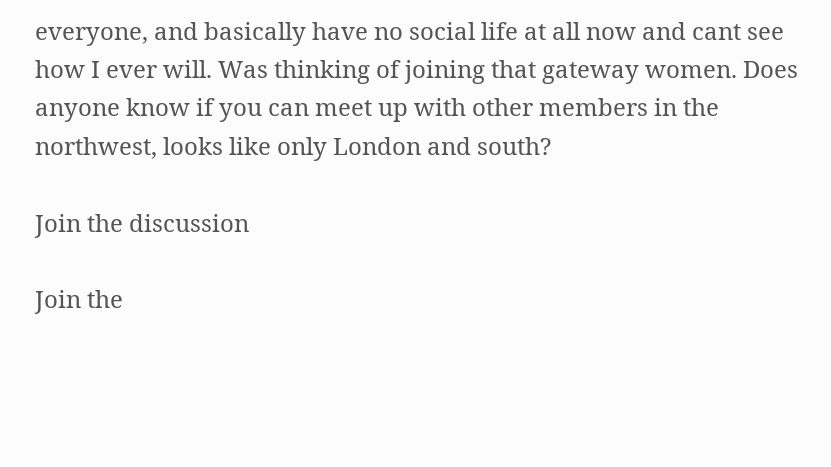everyone, and basically have no social life at all now and cant see how I ever will. Was thinking of joining that gateway women. Does anyone know if you can meet up with other members in the northwest, looks like only London and south?

Join the discussion

Join the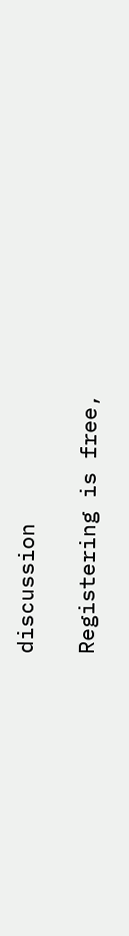discussion

Registering is free,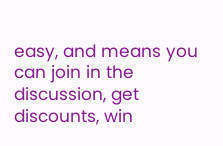easy, and means you can join in the discussion, get discounts, win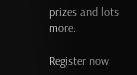prizes and lots more.

Register now